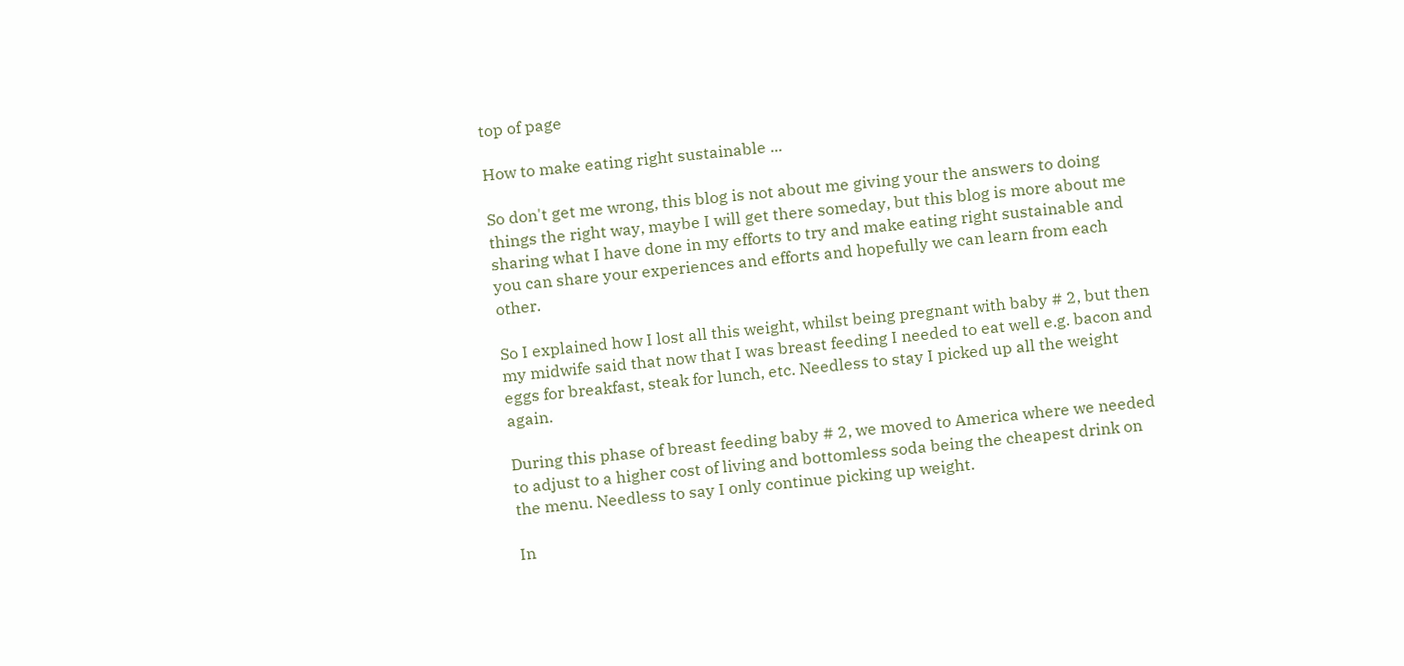top of page

How to make eating right sustainable ...

So don't get me wrong, this blog is not about me giving your the answers to doing things the right way, maybe I will get there someday, but this blog is more about me sharing what I have done in my efforts to try and make eating right sustainable and you can share your experiences and efforts and hopefully we can learn from each other.

So I explained how I lost all this weight, whilst being pregnant with baby # 2, but then my midwife said that now that I was breast feeding I needed to eat well e.g. bacon and eggs for breakfast, steak for lunch, etc. Needless to stay I picked up all the weight again.

During this phase of breast feeding baby # 2, we moved to America where we needed to adjust to a higher cost of living and bottomless soda being the cheapest drink on the menu. Needless to say I only continue picking up weight.

In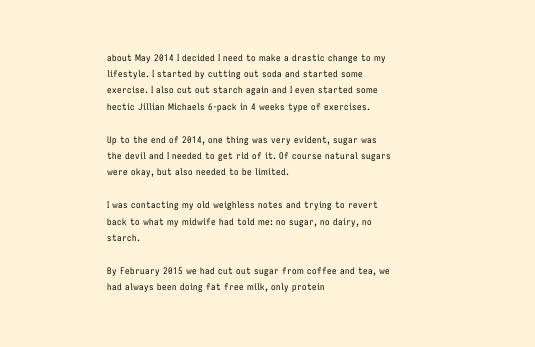about May 2014 I decided I need to make a drastic change to my lifestyle. I started by cutting out soda and started some exercise. I also cut out starch again and I even started some hectic Jillian Michaels 6-pack in 4 weeks type of exercises.

Up to the end of 2014, one thing was very evident, sugar was the devil and I needed to get rid of it. Of course natural sugars were okay, but also needed to be limited.

I was contacting my old weighless notes and trying to revert back to what my midwife had told me: no sugar, no dairy, no starch.

By February 2015 we had cut out sugar from coffee and tea, we had always been doing fat free milk, only protein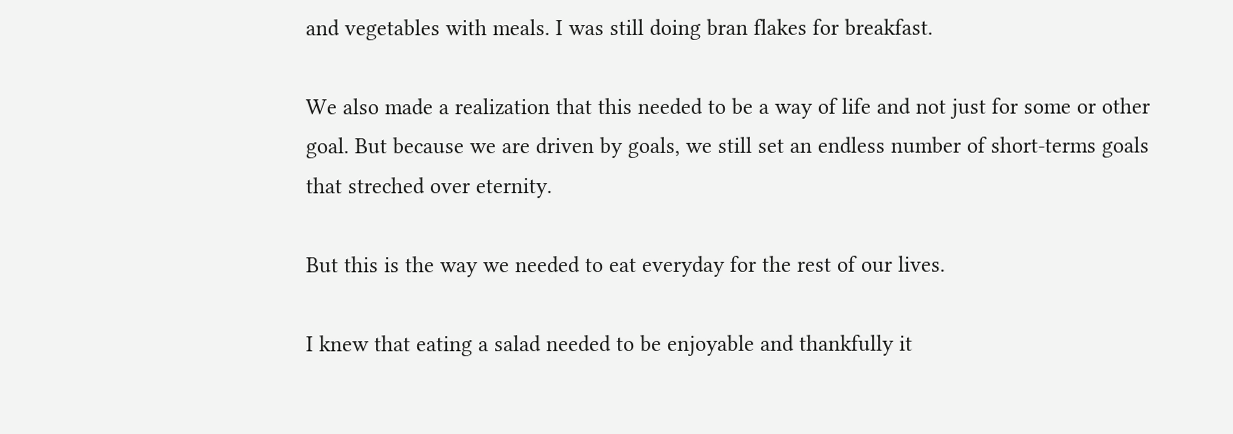and vegetables with meals. I was still doing bran flakes for breakfast.

We also made a realization that this needed to be a way of life and not just for some or other goal. But because we are driven by goals, we still set an endless number of short-terms goals that streched over eternity.

But this is the way we needed to eat everyday for the rest of our lives.

I knew that eating a salad needed to be enjoyable and thankfully it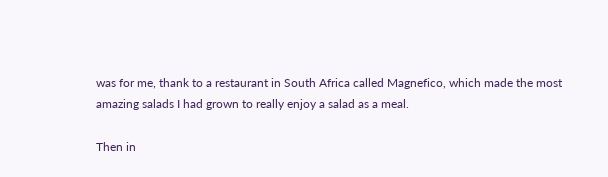was for me, thank to a restaurant in South Africa called Magnefico, which made the most amazing salads I had grown to really enjoy a salad as a meal.

Then in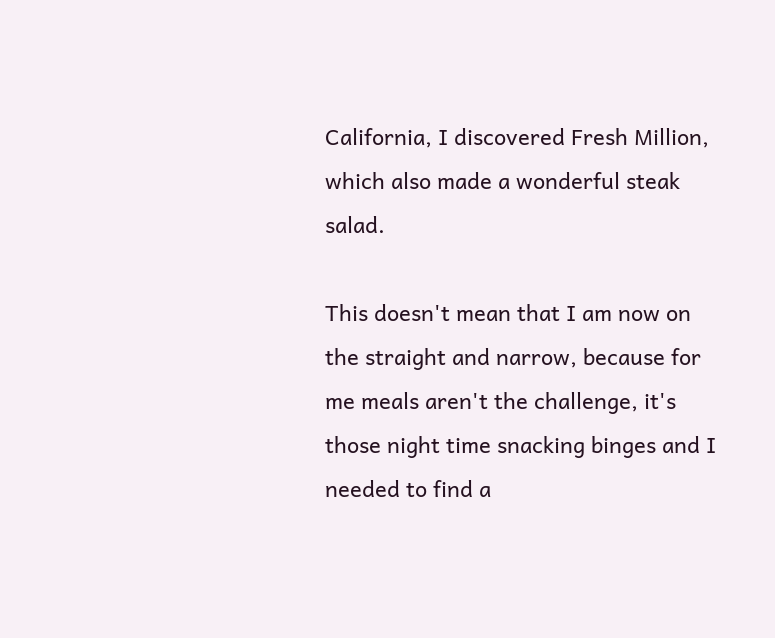California, I discovered Fresh Million, which also made a wonderful steak salad.

This doesn't mean that I am now on the straight and narrow, because for me meals aren't the challenge, it's those night time snacking binges and I needed to find a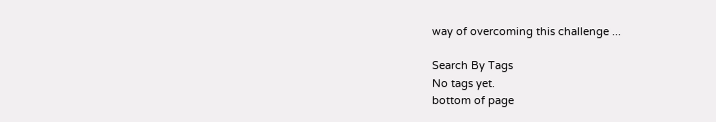way of overcoming this challenge ...

Search By Tags
No tags yet.
bottom of page